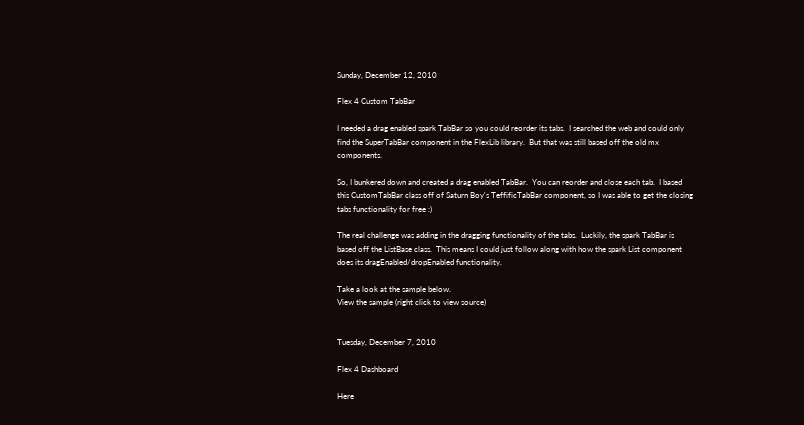Sunday, December 12, 2010

Flex 4 Custom TabBar

I needed a drag enabled spark TabBar so you could reorder its tabs.  I searched the web and could only find the SuperTabBar component in the FlexLib library.  But that was still based off the old mx components.

So, I bunkered down and created a drag enabled TabBar.  You can reorder and close each tab.  I based this CustomTabBar class off of Saturn Boy's TeffificTabBar component, so I was able to get the closing tabs functionality for free :)

The real challenge was adding in the dragging functionality of the tabs.  Luckily, the spark TabBar is based off the ListBase class.  This means I could just follow along with how the spark List component does its dragEnabled/dropEnabled functionality.

Take a look at the sample below.
View the sample (right click to view source)


Tuesday, December 7, 2010

Flex 4 Dashboard

Here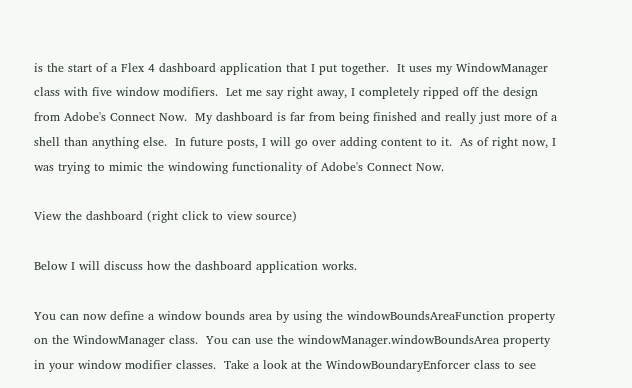is the start of a Flex 4 dashboard application that I put together.  It uses my WindowManager class with five window modifiers.  Let me say right away, I completely ripped off the design from Adobe's Connect Now.  My dashboard is far from being finished and really just more of a shell than anything else.  In future posts, I will go over adding content to it.  As of right now, I was trying to mimic the windowing functionality of Adobe's Connect Now.

View the dashboard (right click to view source)

Below I will discuss how the dashboard application works.

You can now define a window bounds area by using the windowBoundsAreaFunction property on the WindowManager class.  You can use the windowManager.windowBoundsArea property in your window modifier classes.  Take a look at the WindowBoundaryEnforcer class to see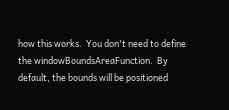how this works.  You don't need to define the windowBoundsAreaFunction.  By default, the bounds will be positioned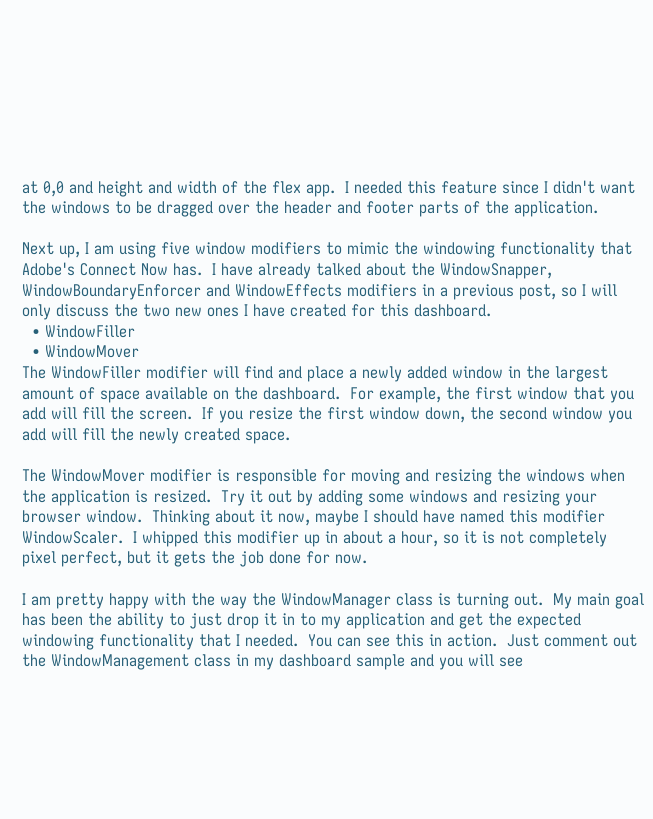at 0,0 and height and width of the flex app.  I needed this feature since I didn't want the windows to be dragged over the header and footer parts of the application.

Next up, I am using five window modifiers to mimic the windowing functionality that Adobe's Connect Now has.  I have already talked about the WindowSnapper, WindowBoundaryEnforcer and WindowEffects modifiers in a previous post, so I will only discuss the two new ones I have created for this dashboard.
  • WindowFiller
  • WindowMover
The WindowFiller modifier will find and place a newly added window in the largest amount of space available on the dashboard.  For example, the first window that you add will fill the screen.  If you resize the first window down, the second window you add will fill the newly created space.

The WindowMover modifier is responsible for moving and resizing the windows when the application is resized.  Try it out by adding some windows and resizing your browser window.  Thinking about it now, maybe I should have named this modifier WindowScaler.  I whipped this modifier up in about a hour, so it is not completely pixel perfect, but it gets the job done for now.

I am pretty happy with the way the WindowManager class is turning out.  My main goal has been the ability to just drop it in to my application and get the expected windowing functionality that I needed.  You can see this in action.  Just comment out the WindowManagement class in my dashboard sample and you will see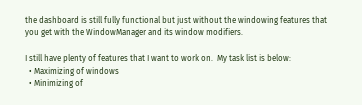the dashboard is still fully functional but just without the windowing features that you get with the WindowManager and its window modifiers.

I still have plenty of features that I want to work on.  My task list is below:
  • Maximizing of windows
  • Minimizing of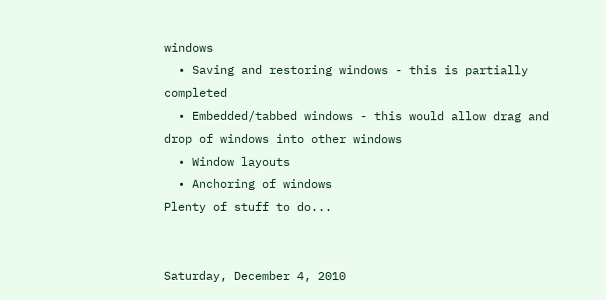windows
  • Saving and restoring windows - this is partially completed
  • Embedded/tabbed windows - this would allow drag and drop of windows into other windows
  • Window layouts
  • Anchoring of windows
Plenty of stuff to do...


Saturday, December 4, 2010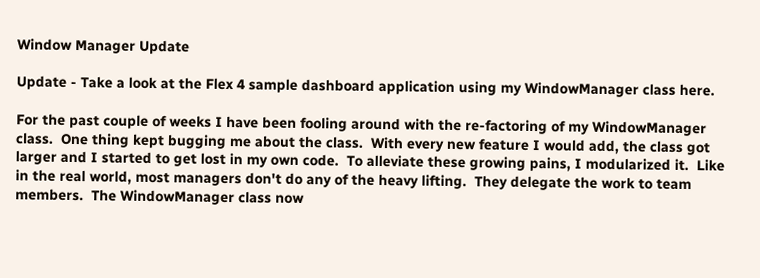Window Manager Update

Update - Take a look at the Flex 4 sample dashboard application using my WindowManager class here.

For the past couple of weeks I have been fooling around with the re-factoring of my WindowManager class.  One thing kept bugging me about the class.  With every new feature I would add, the class got larger and I started to get lost in my own code.  To alleviate these growing pains, I modularized it.  Like in the real world, most managers don't do any of the heavy lifting.  They delegate the work to team members.  The WindowManager class now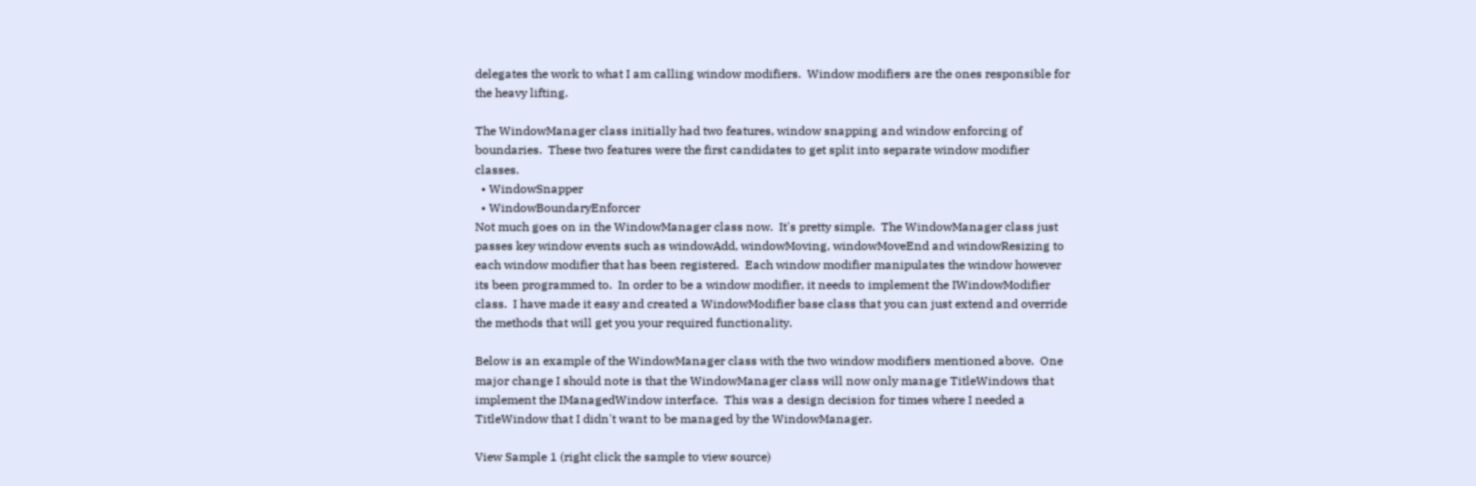delegates the work to what I am calling window modifiers.  Window modifiers are the ones responsible for the heavy lifting.

The WindowManager class initially had two features, window snapping and window enforcing of boundaries.  These two features were the first candidates to get split into separate window modifier classes.
  • WindowSnapper
  • WindowBoundaryEnforcer
Not much goes on in the WindowManager class now.  It's pretty simple.  The WindowManager class just passes key window events such as windowAdd, windowMoving, windowMoveEnd and windowResizing to each window modifier that has been registered.  Each window modifier manipulates the window however its been programmed to.  In order to be a window modifier, it needs to implement the IWindowModifier class.  I have made it easy and created a WindowModifier base class that you can just extend and override the methods that will get you your required functionality.

Below is an example of the WindowManager class with the two window modifiers mentioned above.  One major change I should note is that the WindowManager class will now only manage TitleWindows that implement the IManagedWindow interface.  This was a design decision for times where I needed a TitleWindow that I didn't want to be managed by the WindowManager.

View Sample 1 (right click the sample to view source)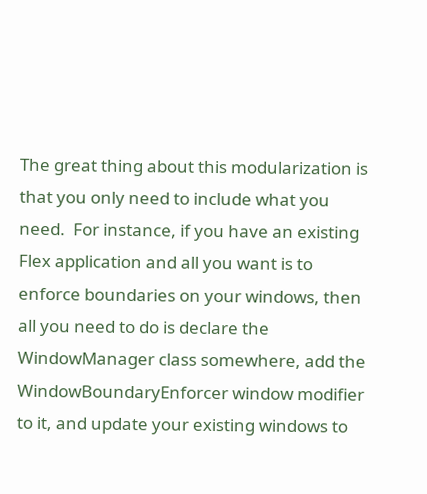The great thing about this modularization is that you only need to include what you need.  For instance, if you have an existing Flex application and all you want is to enforce boundaries on your windows, then all you need to do is declare the WindowManager class somewhere, add the WindowBoundaryEnforcer window modifier to it, and update your existing windows to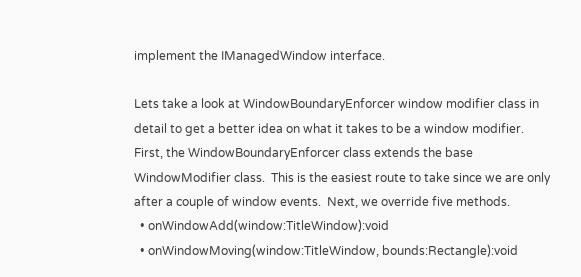implement the IManagedWindow interface.

Lets take a look at WindowBoundaryEnforcer window modifier class in detail to get a better idea on what it takes to be a window modifier.
First, the WindowBoundaryEnforcer class extends the base WindowModifier class.  This is the easiest route to take since we are only after a couple of window events.  Next, we override five methods.
  • onWindowAdd(window:TitleWindow):void
  • onWindowMoving(window:TitleWindow, bounds:Rectangle):void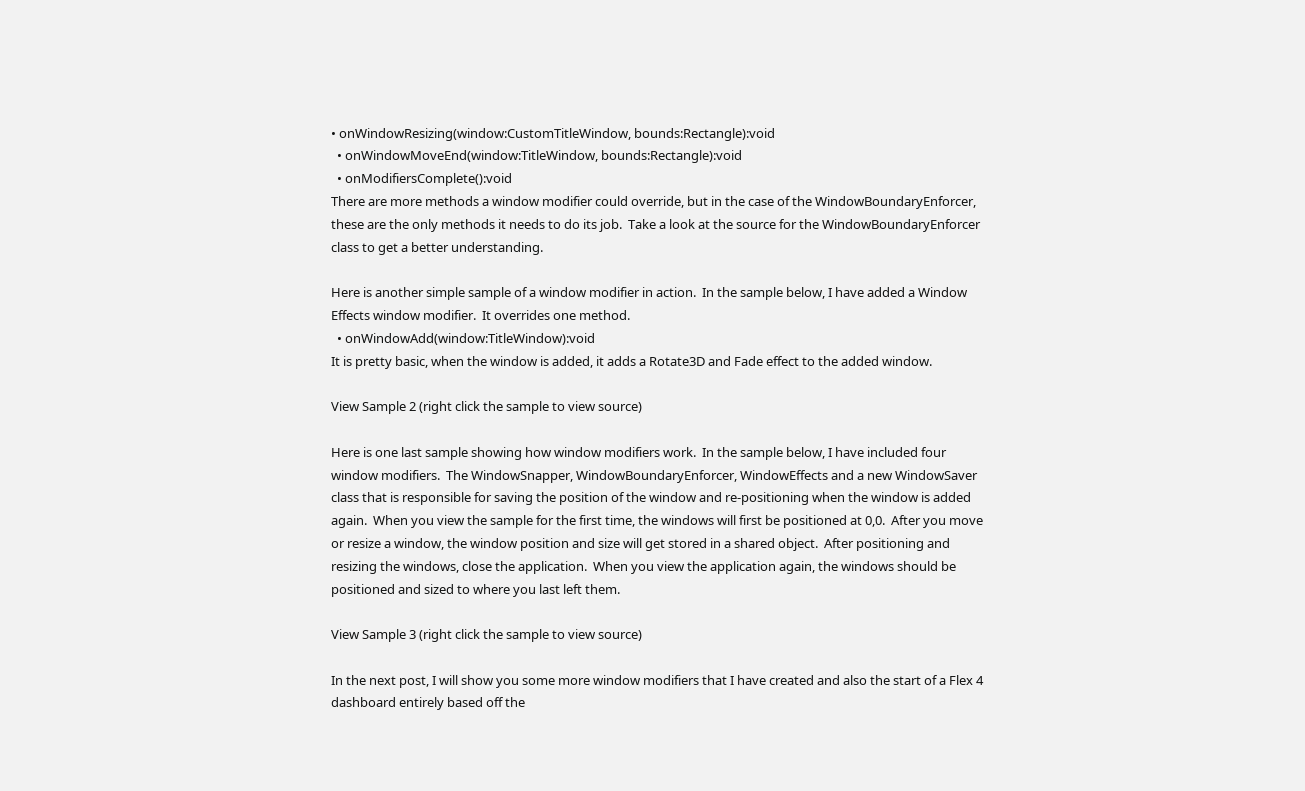• onWindowResizing(window:CustomTitleWindow, bounds:Rectangle):void
  • onWindowMoveEnd(window:TitleWindow, bounds:Rectangle):void
  • onModifiersComplete():void
There are more methods a window modifier could override, but in the case of the WindowBoundaryEnforcer, these are the only methods it needs to do its job.  Take a look at the source for the WindowBoundaryEnforcer class to get a better understanding.

Here is another simple sample of a window modifier in action.  In the sample below, I have added a Window Effects window modifier.  It overrides one method.
  • onWindowAdd(window:TitleWindow):void
It is pretty basic, when the window is added, it adds a Rotate3D and Fade effect to the added window.

View Sample 2 (right click the sample to view source)

Here is one last sample showing how window modifiers work.  In the sample below, I have included four window modifiers.  The WindowSnapper, WindowBoundaryEnforcer, WindowEffects and a new WindowSaver class that is responsible for saving the position of the window and re-positioning when the window is added again.  When you view the sample for the first time, the windows will first be positioned at 0,0.  After you move or resize a window, the window position and size will get stored in a shared object.  After positioning and resizing the windows, close the application.  When you view the application again, the windows should be positioned and sized to where you last left them.

View Sample 3 (right click the sample to view source)

In the next post, I will show you some more window modifiers that I have created and also the start of a Flex 4 dashboard entirely based off the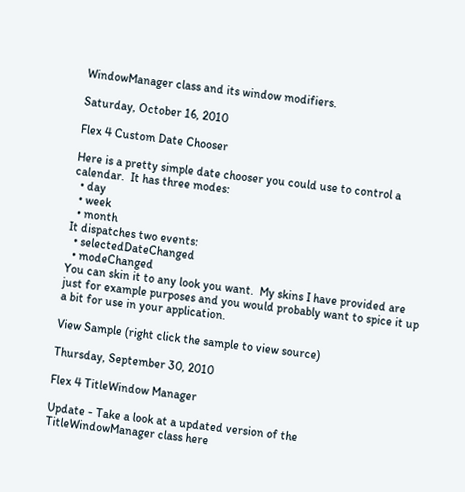WindowManager class and its window modifiers.

Saturday, October 16, 2010

Flex 4 Custom Date Chooser

Here is a pretty simple date chooser you could use to control a calendar.  It has three modes:
  • day
  • week
  • month
It dispatches two events:
  • selectedDateChanged
  • modeChanged
You can skin it to any look you want.  My skins I have provided are just for example purposes and you would probably want to spice it up a bit for use in your application.

View Sample (right click the sample to view source)

Thursday, September 30, 2010

Flex 4 TitleWindow Manager

Update - Take a look at a updated version of the TitleWindowManager class here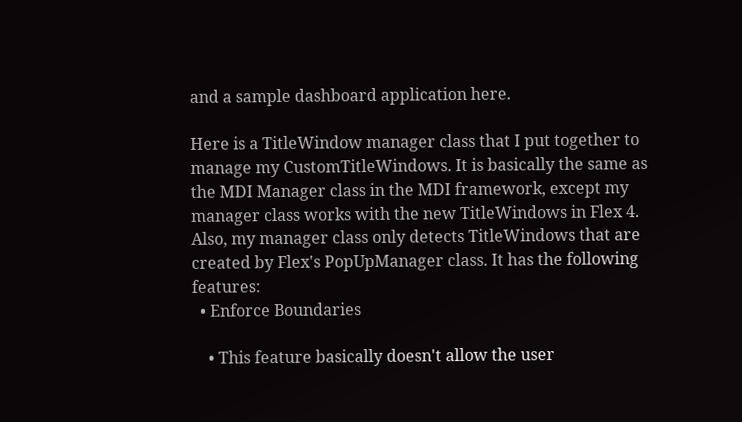and a sample dashboard application here.

Here is a TitleWindow manager class that I put together to manage my CustomTitleWindows. It is basically the same as the MDI Manager class in the MDI framework, except my manager class works with the new TitleWindows in Flex 4. Also, my manager class only detects TitleWindows that are created by Flex's PopUpManager class. It has the following features:
  • Enforce Boundaries

    • This feature basically doesn't allow the user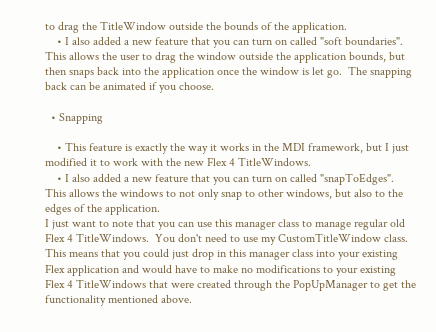to drag the TitleWindow outside the bounds of the application.
    • I also added a new feature that you can turn on called "soft boundaries".  This allows the user to drag the window outside the application bounds, but then snaps back into the application once the window is let go.  The snapping back can be animated if you choose.

  • Snapping

    • This feature is exactly the way it works in the MDI framework, but I just modified it to work with the new Flex 4 TitleWindows.
    • I also added a new feature that you can turn on called "snapToEdges".  This allows the windows to not only snap to other windows, but also to the edges of the application.
I just want to note that you can use this manager class to manage regular old Flex 4 TitleWindows.  You don't need to use my CustomTitleWindow class.  This means that you could just drop in this manager class into your existing Flex application and would have to make no modifications to your existing Flex 4 TitleWindows that were created through the PopUpManager to get the functionality mentioned above.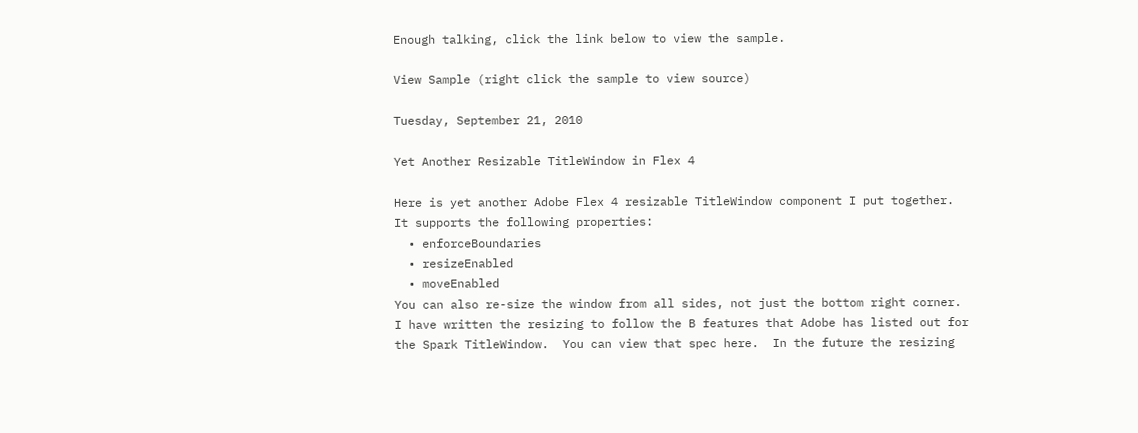Enough talking, click the link below to view the sample.

View Sample (right click the sample to view source)

Tuesday, September 21, 2010

Yet Another Resizable TitleWindow in Flex 4

Here is yet another Adobe Flex 4 resizable TitleWindow component I put together. It supports the following properties:
  • enforceBoundaries
  • resizeEnabled
  • moveEnabled
You can also re-size the window from all sides, not just the bottom right corner. I have written the resizing to follow the B features that Adobe has listed out for the Spark TitleWindow.  You can view that spec here.  In the future the resizing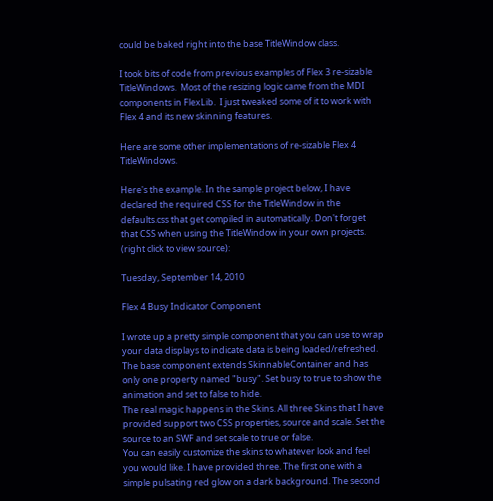could be baked right into the base TitleWindow class.

I took bits of code from previous examples of Flex 3 re-sizable TitleWindows.  Most of the resizing logic came from the MDI components in FlexLib.  I just tweaked some of it to work with Flex 4 and its new skinning features.

Here are some other implementations of re-sizable Flex 4 TitleWindows.

Here's the example. In the sample project below, I have declared the required CSS for the TitleWindow in the defaults.css that get compiled in automatically. Don't forget that CSS when using the TitleWindow in your own projects. (right click to view source):

Tuesday, September 14, 2010

Flex 4 Busy Indicator Component

I wrote up a pretty simple component that you can use to wrap your data displays to indicate data is being loaded/refreshed. The base component extends SkinnableContainer and has only one property named "busy". Set busy to true to show the animation and set to false to hide.
The real magic happens in the Skins. All three Skins that I have provided support two CSS properties, source and scale. Set the source to an SWF and set scale to true or false.
You can easily customize the skins to whatever look and feel you would like. I have provided three. The first one with a simple pulsating red glow on a dark background. The second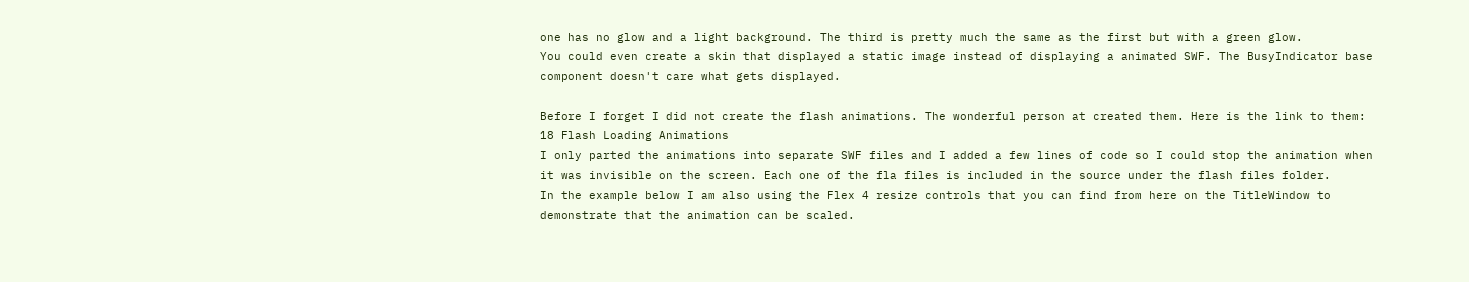one has no glow and a light background. The third is pretty much the same as the first but with a green glow.
You could even create a skin that displayed a static image instead of displaying a animated SWF. The BusyIndicator base component doesn't care what gets displayed.

Before I forget I did not create the flash animations. The wonderful person at created them. Here is the link to them:
18 Flash Loading Animations
I only parted the animations into separate SWF files and I added a few lines of code so I could stop the animation when it was invisible on the screen. Each one of the fla files is included in the source under the flash files folder.
In the example below I am also using the Flex 4 resize controls that you can find from here on the TitleWindow to demonstrate that the animation can be scaled.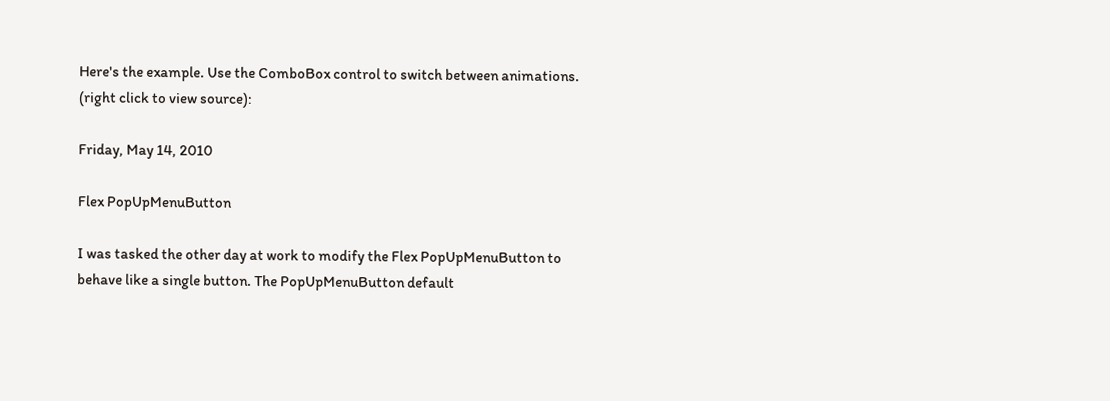Here's the example. Use the ComboBox control to switch between animations. (right click to view source):

Friday, May 14, 2010

Flex PopUpMenuButton

I was tasked the other day at work to modify the Flex PopUpMenuButton to behave like a single button. The PopUpMenuButton default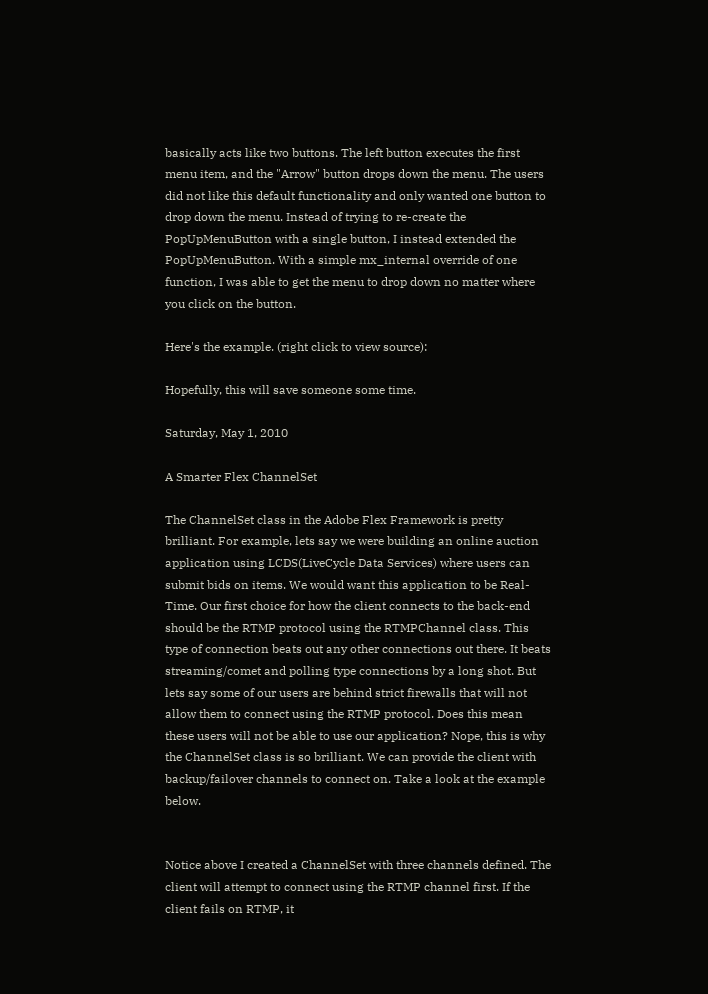basically acts like two buttons. The left button executes the first menu item, and the "Arrow" button drops down the menu. The users did not like this default functionality and only wanted one button to drop down the menu. Instead of trying to re-create the PopUpMenuButton with a single button, I instead extended the PopUpMenuButton. With a simple mx_internal override of one function, I was able to get the menu to drop down no matter where you click on the button.

Here's the example. (right click to view source):

Hopefully, this will save someone some time.

Saturday, May 1, 2010

A Smarter Flex ChannelSet

The ChannelSet class in the Adobe Flex Framework is pretty brilliant. For example, lets say we were building an online auction application using LCDS(LiveCycle Data Services) where users can submit bids on items. We would want this application to be Real-Time. Our first choice for how the client connects to the back-end should be the RTMP protocol using the RTMPChannel class. This type of connection beats out any other connections out there. It beats streaming/comet and polling type connections by a long shot. But lets say some of our users are behind strict firewalls that will not allow them to connect using the RTMP protocol. Does this mean these users will not be able to use our application? Nope, this is why the ChannelSet class is so brilliant. We can provide the client with backup/failover channels to connect on. Take a look at the example below.


Notice above I created a ChannelSet with three channels defined. The client will attempt to connect using the RTMP channel first. If the client fails on RTMP, it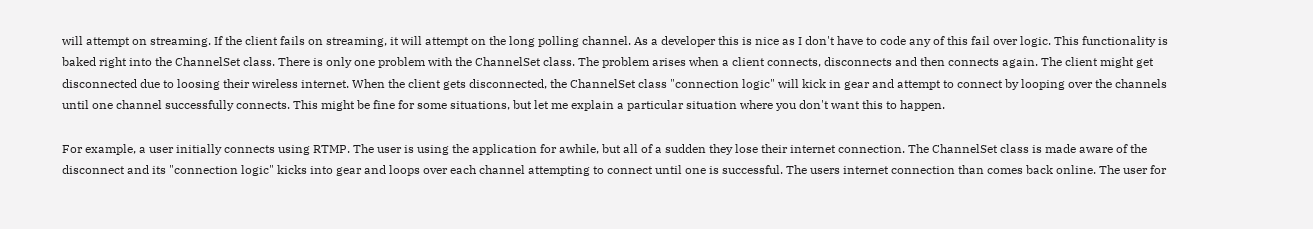will attempt on streaming. If the client fails on streaming, it will attempt on the long polling channel. As a developer this is nice as I don't have to code any of this fail over logic. This functionality is baked right into the ChannelSet class. There is only one problem with the ChannelSet class. The problem arises when a client connects, disconnects and then connects again. The client might get disconnected due to loosing their wireless internet. When the client gets disconnected, the ChannelSet class "connection logic" will kick in gear and attempt to connect by looping over the channels until one channel successfully connects. This might be fine for some situations, but let me explain a particular situation where you don't want this to happen.

For example, a user initially connects using RTMP. The user is using the application for awhile, but all of a sudden they lose their internet connection. The ChannelSet class is made aware of the disconnect and its "connection logic" kicks into gear and loops over each channel attempting to connect until one is successful. The users internet connection than comes back online. The user for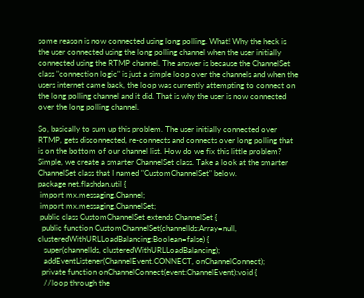some reason is now connected using long polling. What! Why the heck is the user connected using the long polling channel when the user initially connected using the RTMP channel. The answer is because the ChannelSet class "connection logic" is just a simple loop over the channels and when the users internet came back, the loop was currently attempting to connect on the long polling channel and it did. That is why the user is now connected over the long polling channel.

So, basically to sum up this problem. The user initially connected over RTMP, gets disconnected, re-connects and connects over long polling that is on the bottom of our channel list. How do we fix this little problem? Simple, we create a smarter ChannelSet class. Take a look at the smarter ChannelSet class that I named "CustomChannelSet" below.
package net.flashdan.util {
 import mx.messaging.Channel;
 import mx.messaging.ChannelSet;
 public class CustomChannelSet extends ChannelSet {
  public function CustomChannelSet(channelIds:Array=null, clusteredWithURLLoadBalancing:Boolean=false) {
   super(channelIds, clusteredWithURLLoadBalancing);
   addEventListener(ChannelEvent.CONNECT, onChannelConnect);
  private function onChannelConnect(event:ChannelEvent):void {
   //loop through the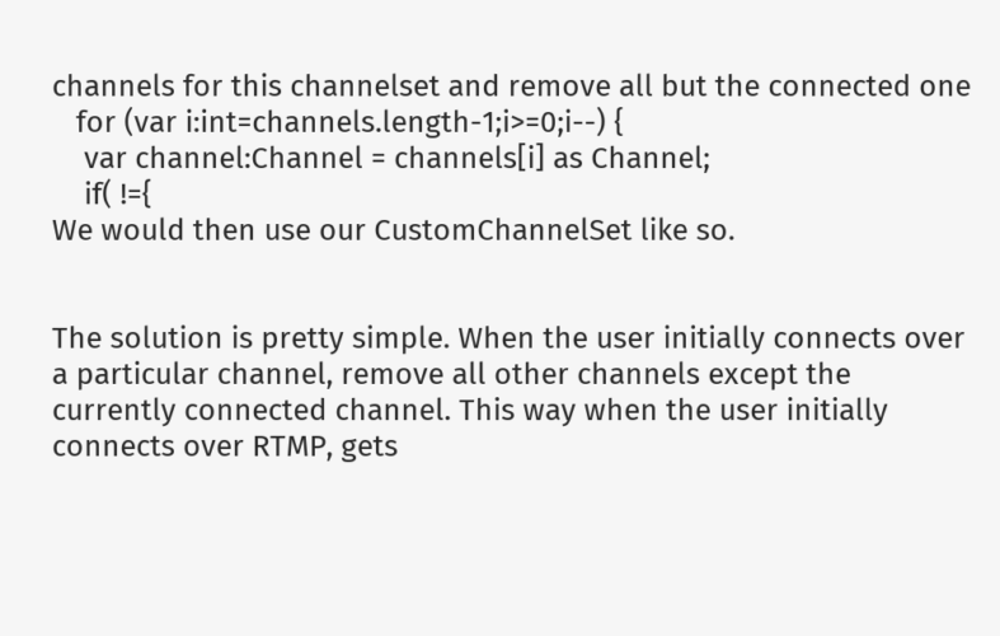channels for this channelset and remove all but the connected one
   for (var i:int=channels.length-1;i>=0;i--) {
    var channel:Channel = channels[i] as Channel;
    if( !={
We would then use our CustomChannelSet like so.


The solution is pretty simple. When the user initially connects over a particular channel, remove all other channels except the currently connected channel. This way when the user initially connects over RTMP, gets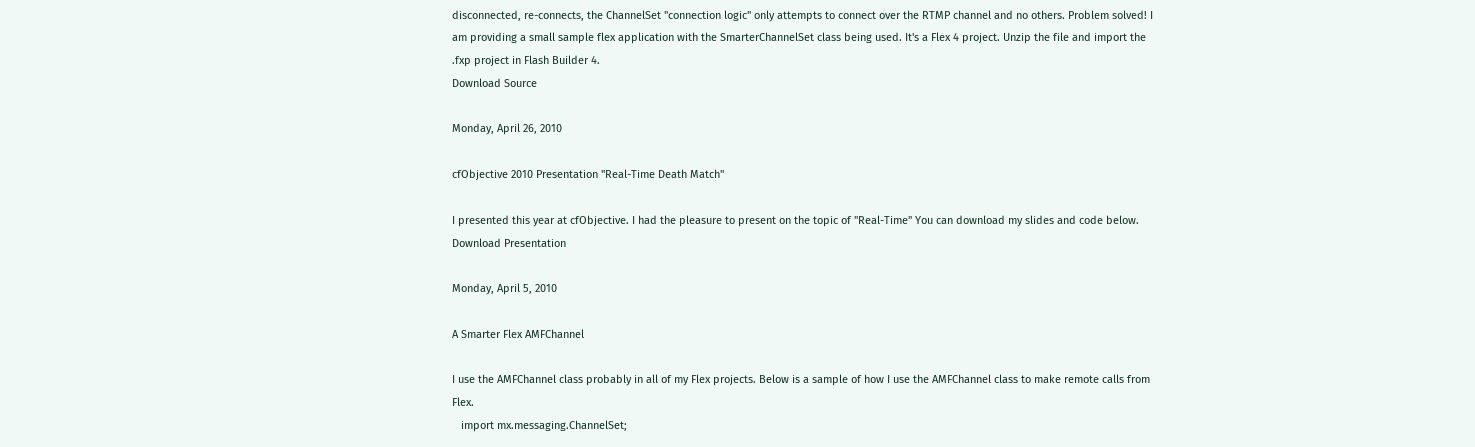disconnected, re-connects, the ChannelSet "connection logic" only attempts to connect over the RTMP channel and no others. Problem solved! I am providing a small sample flex application with the SmarterChannelSet class being used. It's a Flex 4 project. Unzip the file and import the .fxp project in Flash Builder 4.
Download Source

Monday, April 26, 2010

cfObjective 2010 Presentation "Real-Time Death Match"

I presented this year at cfObjective. I had the pleasure to present on the topic of "Real-Time" You can download my slides and code below.
Download Presentation

Monday, April 5, 2010

A Smarter Flex AMFChannel

I use the AMFChannel class probably in all of my Flex projects. Below is a sample of how I use the AMFChannel class to make remote calls from Flex.
   import mx.messaging.ChannelSet;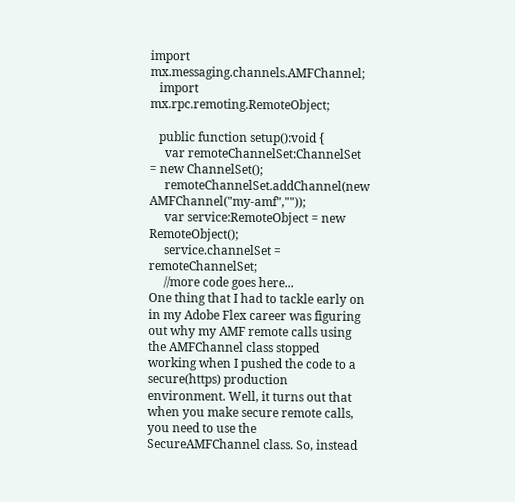import mx.messaging.channels.AMFChannel;
   import mx.rpc.remoting.RemoteObject;

   public function setup():void {
     var remoteChannelSet:ChannelSet = new ChannelSet();
     remoteChannelSet.addChannel(new AMFChannel("my-amf",""));
     var service:RemoteObject = new RemoteObject();
     service.channelSet = remoteChannelSet;
     //more code goes here...
One thing that I had to tackle early on in my Adobe Flex career was figuring out why my AMF remote calls using the AMFChannel class stopped working when I pushed the code to a secure(https) production environment. Well, it turns out that when you make secure remote calls, you need to use the SecureAMFChannel class. So, instead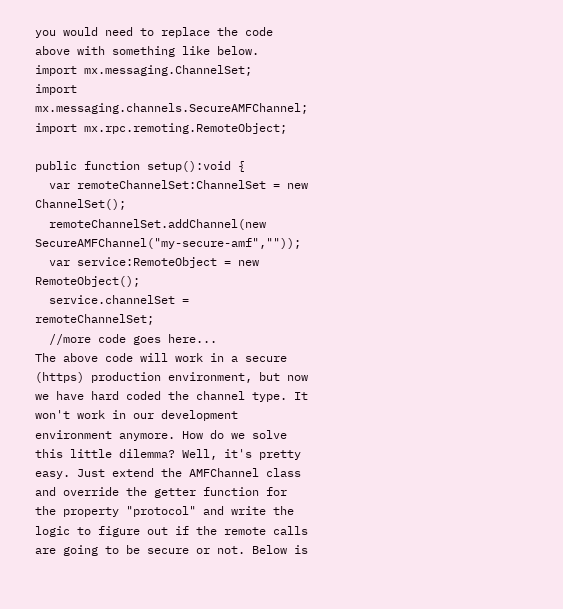you would need to replace the code above with something like below.
import mx.messaging.ChannelSet;
import mx.messaging.channels.SecureAMFChannel;
import mx.rpc.remoting.RemoteObject;

public function setup():void {
  var remoteChannelSet:ChannelSet = new ChannelSet();
  remoteChannelSet.addChannel(new SecureAMFChannel("my-secure-amf",""));
  var service:RemoteObject = new RemoteObject();
  service.channelSet = remoteChannelSet;
  //more code goes here...
The above code will work in a secure (https) production environment, but now we have hard coded the channel type. It won't work in our development environment anymore. How do we solve this little dilemma? Well, it's pretty easy. Just extend the AMFChannel class and override the getter function for the property "protocol" and write the logic to figure out if the remote calls are going to be secure or not. Below is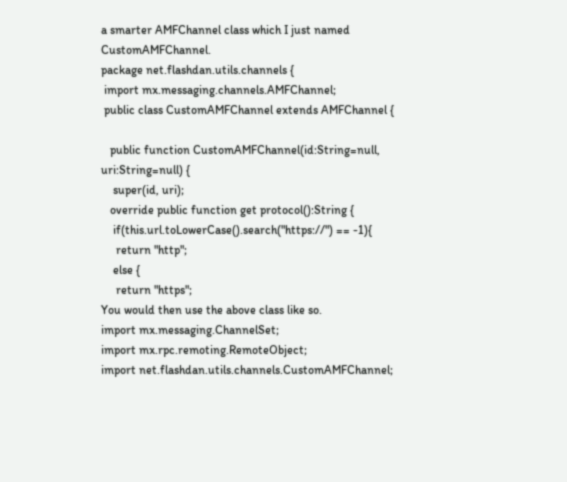a smarter AMFChannel class which I just named CustomAMFChannel.
package net.flashdan.utils.channels {
 import mx.messaging.channels.AMFChannel;
 public class CustomAMFChannel extends AMFChannel {

   public function CustomAMFChannel(id:String=null, uri:String=null) {
    super(id, uri);
   override public function get protocol():String {
    if(this.url.toLowerCase().search("https://") == -1){
     return "http";
    else {
     return "https";
You would then use the above class like so.
import mx.messaging.ChannelSet;
import mx.rpc.remoting.RemoteObject;
import net.flashdan.utils.channels.CustomAMFChannel;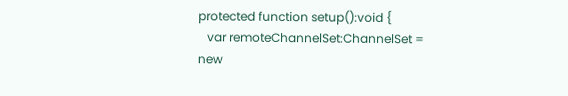protected function setup():void {
   var remoteChannelSet:ChannelSet = new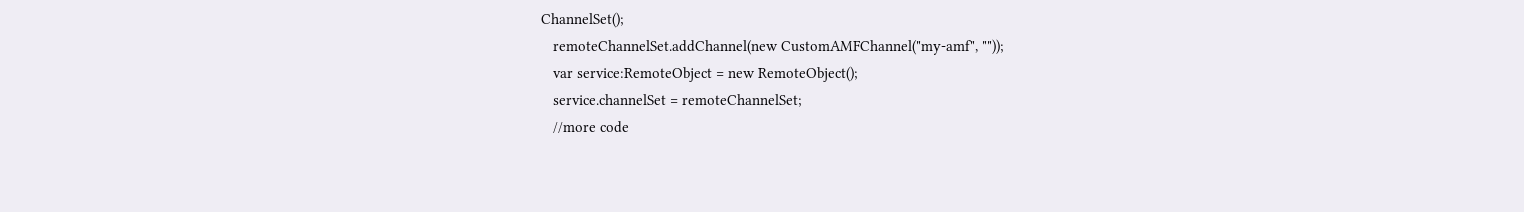ChannelSet();
   remoteChannelSet.addChannel(new CustomAMFChannel("my-amf", ""));
   var service:RemoteObject = new RemoteObject();
   service.channelSet = remoteChannelSet;
   //more code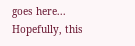goes here...
Hopefully, this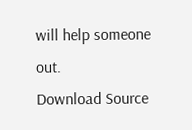will help someone out.
Download Source